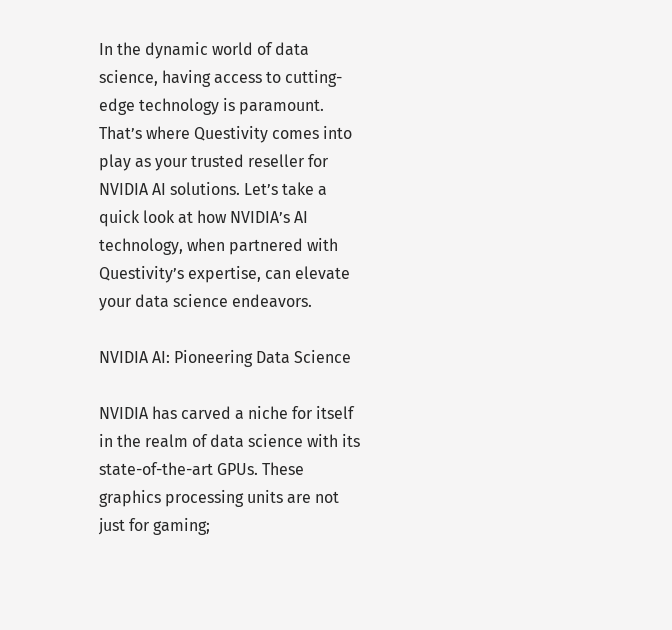In the dynamic world of data science, having access to cutting-edge technology is paramount. That’s where Questivity comes into play as your trusted reseller for NVIDIA AI solutions. Let’s take a quick look at how NVIDIA’s AI technology, when partnered with Questivity’s expertise, can elevate your data science endeavors.

NVIDIA AI: Pioneering Data Science

NVIDIA has carved a niche for itself in the realm of data science with its state-of-the-art GPUs. These graphics processing units are not just for gaming;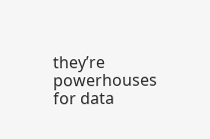they’re powerhouses for data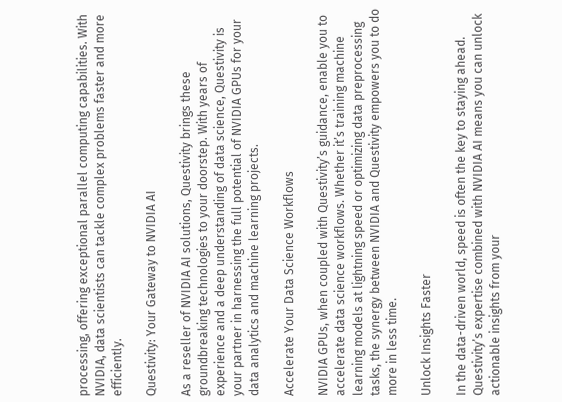processing, offering exceptional parallel computing capabilities. With NVIDIA, data scientists can tackle complex problems faster and more efficiently.

Questivity: Your Gateway to NVIDIA AI

As a reseller of NVIDIA AI solutions, Questivity brings these groundbreaking technologies to your doorstep. With years of experience and a deep understanding of data science, Questivity is your partner in harnessing the full potential of NVIDIA GPUs for your data analytics and machine learning projects.

Accelerate Your Data Science Workflows

NVIDIA GPUs, when coupled with Questivity’s guidance, enable you to accelerate data science workflows. Whether it’s training machine learning models at lightning speed or optimizing data preprocessing tasks, the synergy between NVIDIA and Questivity empowers you to do more in less time.

Unlock Insights Faster

In the data-driven world, speed is often the key to staying ahead. Questivity’s expertise combined with NVIDIA AI means you can unlock actionable insights from your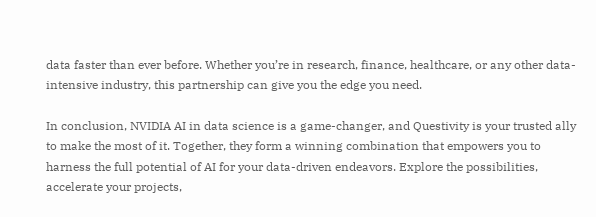data faster than ever before. Whether you’re in research, finance, healthcare, or any other data-intensive industry, this partnership can give you the edge you need.

In conclusion, NVIDIA AI in data science is a game-changer, and Questivity is your trusted ally to make the most of it. Together, they form a winning combination that empowers you to harness the full potential of AI for your data-driven endeavors. Explore the possibilities, accelerate your projects,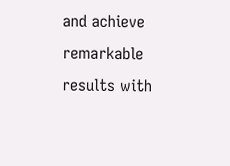and achieve remarkable results with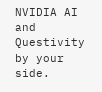NVIDIA AI and Questivity by your side.